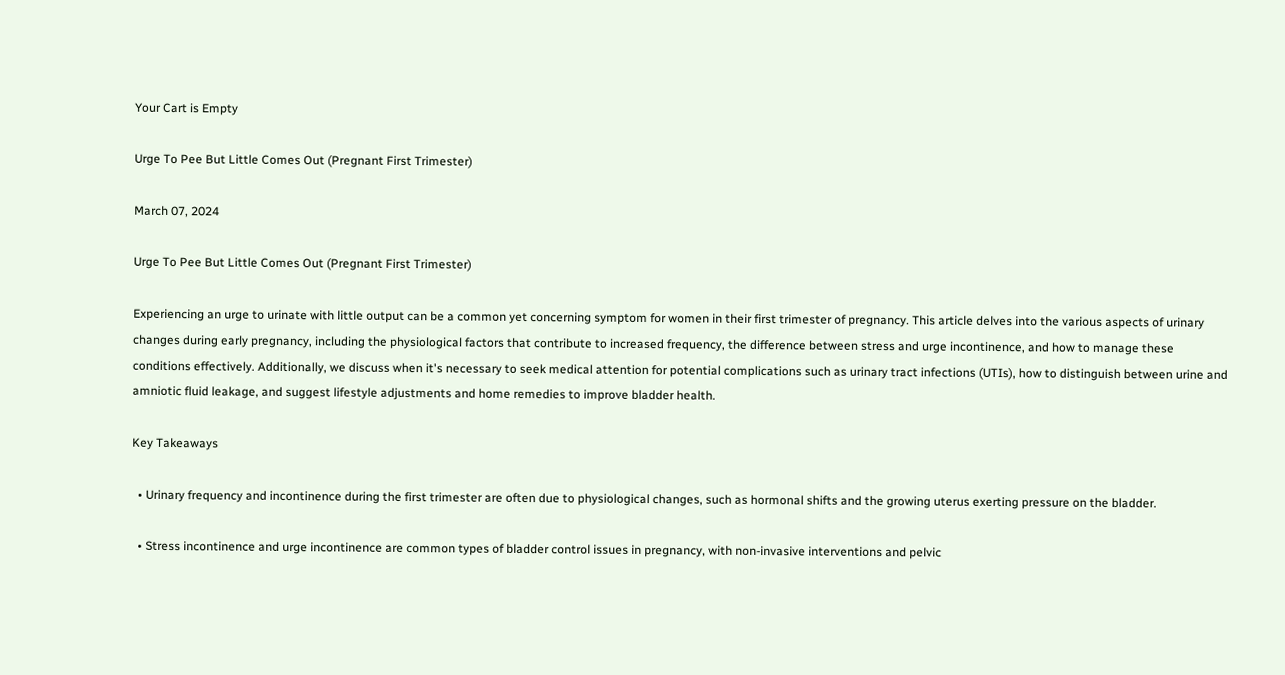Your Cart is Empty

Urge To Pee But Little Comes Out (Pregnant First Trimester)

March 07, 2024

Urge To Pee But Little Comes Out (Pregnant First Trimester)

Experiencing an urge to urinate with little output can be a common yet concerning symptom for women in their first trimester of pregnancy. This article delves into the various aspects of urinary changes during early pregnancy, including the physiological factors that contribute to increased frequency, the difference between stress and urge incontinence, and how to manage these conditions effectively. Additionally, we discuss when it's necessary to seek medical attention for potential complications such as urinary tract infections (UTIs), how to distinguish between urine and amniotic fluid leakage, and suggest lifestyle adjustments and home remedies to improve bladder health.

Key Takeaways

  • Urinary frequency and incontinence during the first trimester are often due to physiological changes, such as hormonal shifts and the growing uterus exerting pressure on the bladder.

  • Stress incontinence and urge incontinence are common types of bladder control issues in pregnancy, with non-invasive interventions and pelvic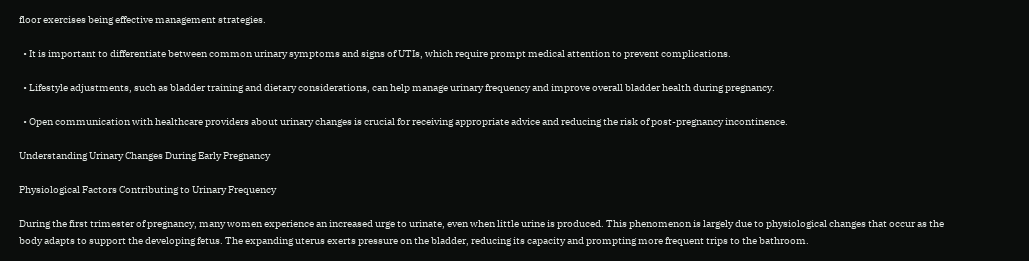floor exercises being effective management strategies.

  • It is important to differentiate between common urinary symptoms and signs of UTIs, which require prompt medical attention to prevent complications.

  • Lifestyle adjustments, such as bladder training and dietary considerations, can help manage urinary frequency and improve overall bladder health during pregnancy.

  • Open communication with healthcare providers about urinary changes is crucial for receiving appropriate advice and reducing the risk of post-pregnancy incontinence.

Understanding Urinary Changes During Early Pregnancy

Physiological Factors Contributing to Urinary Frequency

During the first trimester of pregnancy, many women experience an increased urge to urinate, even when little urine is produced. This phenomenon is largely due to physiological changes that occur as the body adapts to support the developing fetus. The expanding uterus exerts pressure on the bladder, reducing its capacity and prompting more frequent trips to the bathroom.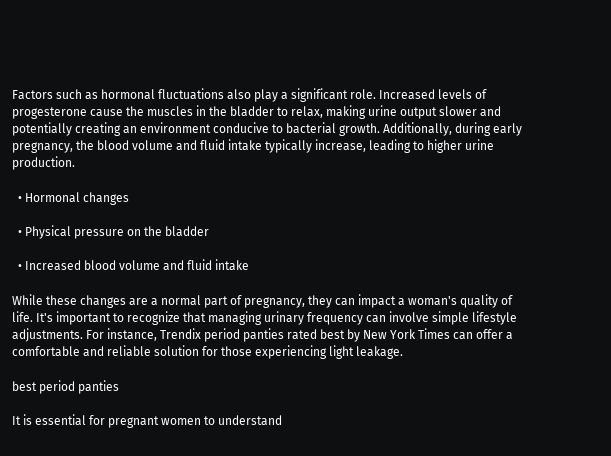Factors such as hormonal fluctuations also play a significant role. Increased levels of progesterone cause the muscles in the bladder to relax, making urine output slower and potentially creating an environment conducive to bacterial growth. Additionally, during early pregnancy, the blood volume and fluid intake typically increase, leading to higher urine production.

  • Hormonal changes

  • Physical pressure on the bladder

  • Increased blood volume and fluid intake

While these changes are a normal part of pregnancy, they can impact a woman's quality of life. It's important to recognize that managing urinary frequency can involve simple lifestyle adjustments. For instance, Trendix period panties rated best by New York Times can offer a comfortable and reliable solution for those experiencing light leakage.

best period panties

It is essential for pregnant women to understand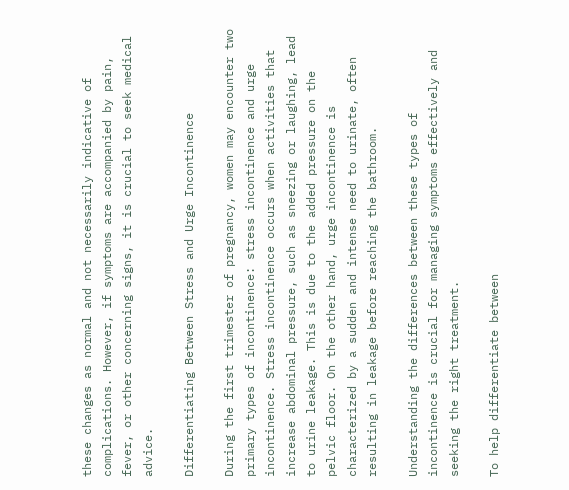these changes as normal and not necessarily indicative of complications. However, if symptoms are accompanied by pain, fever, or other concerning signs, it is crucial to seek medical advice.

Differentiating Between Stress and Urge Incontinence

During the first trimester of pregnancy, women may encounter two primary types of incontinence: stress incontinence and urge incontinence. Stress incontinence occurs when activities that increase abdominal pressure, such as sneezing or laughing, lead to urine leakage. This is due to the added pressure on the pelvic floor. On the other hand, urge incontinence is characterized by a sudden and intense need to urinate, often resulting in leakage before reaching the bathroom.

Understanding the differences between these types of incontinence is crucial for managing symptoms effectively and seeking the right treatment.

To help differentiate between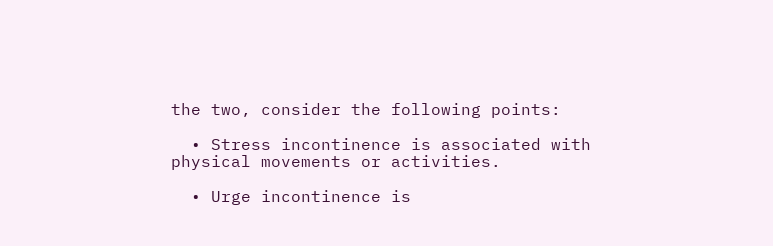the two, consider the following points:

  • Stress incontinence is associated with physical movements or activities.

  • Urge incontinence is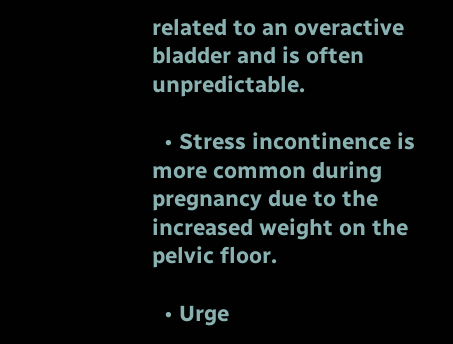related to an overactive bladder and is often unpredictable.

  • Stress incontinence is more common during pregnancy due to the increased weight on the pelvic floor.

  • Urge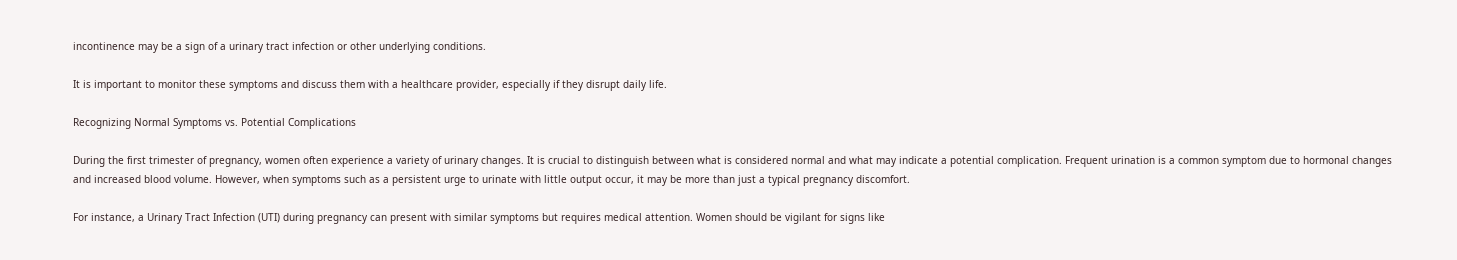incontinence may be a sign of a urinary tract infection or other underlying conditions.

It is important to monitor these symptoms and discuss them with a healthcare provider, especially if they disrupt daily life.

Recognizing Normal Symptoms vs. Potential Complications

During the first trimester of pregnancy, women often experience a variety of urinary changes. It is crucial to distinguish between what is considered normal and what may indicate a potential complication. Frequent urination is a common symptom due to hormonal changes and increased blood volume. However, when symptoms such as a persistent urge to urinate with little output occur, it may be more than just a typical pregnancy discomfort.

For instance, a Urinary Tract Infection (UTI) during pregnancy can present with similar symptoms but requires medical attention. Women should be vigilant for signs like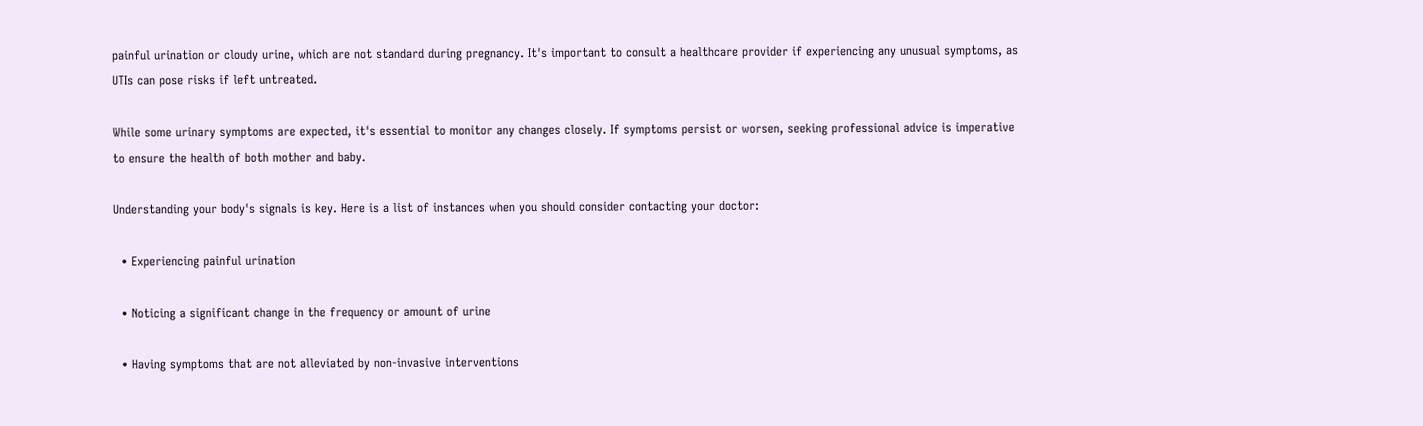painful urination or cloudy urine, which are not standard during pregnancy. It's important to consult a healthcare provider if experiencing any unusual symptoms, as UTIs can pose risks if left untreated.

While some urinary symptoms are expected, it's essential to monitor any changes closely. If symptoms persist or worsen, seeking professional advice is imperative to ensure the health of both mother and baby.

Understanding your body's signals is key. Here is a list of instances when you should consider contacting your doctor:

  • Experiencing painful urination

  • Noticing a significant change in the frequency or amount of urine

  • Having symptoms that are not alleviated by non-invasive interventions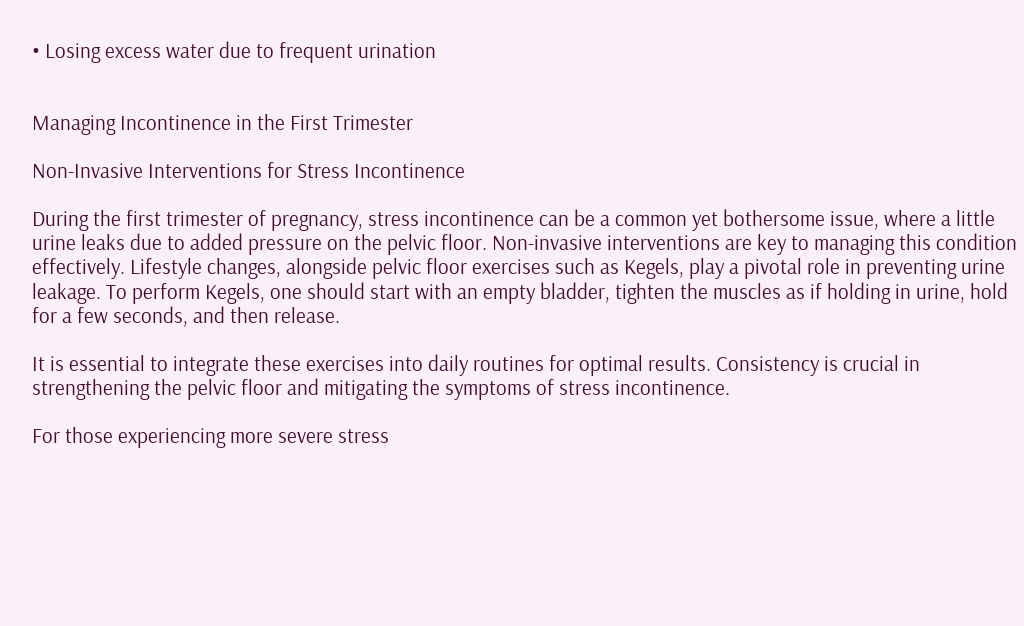• Losing excess water due to frequent urination


Managing Incontinence in the First Trimester

Non-Invasive Interventions for Stress Incontinence

During the first trimester of pregnancy, stress incontinence can be a common yet bothersome issue, where a little urine leaks due to added pressure on the pelvic floor. Non-invasive interventions are key to managing this condition effectively. Lifestyle changes, alongside pelvic floor exercises such as Kegels, play a pivotal role in preventing urine leakage. To perform Kegels, one should start with an empty bladder, tighten the muscles as if holding in urine, hold for a few seconds, and then release.

It is essential to integrate these exercises into daily routines for optimal results. Consistency is crucial in strengthening the pelvic floor and mitigating the symptoms of stress incontinence.

For those experiencing more severe stress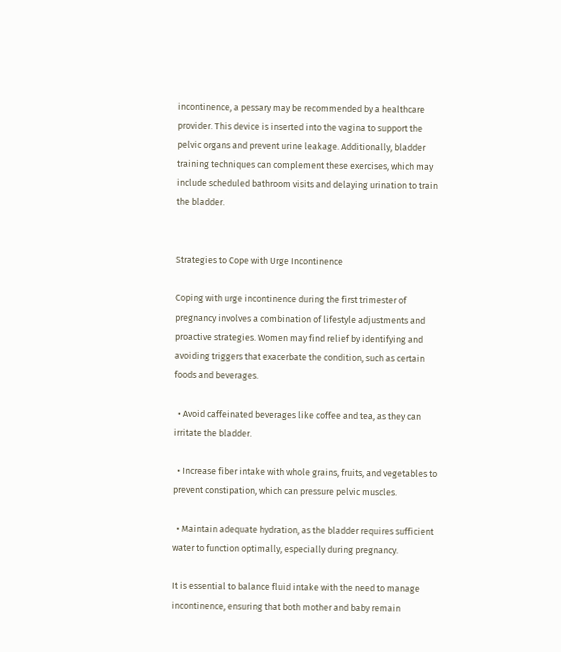incontinence, a pessary may be recommended by a healthcare provider. This device is inserted into the vagina to support the pelvic organs and prevent urine leakage. Additionally, bladder training techniques can complement these exercises, which may include scheduled bathroom visits and delaying urination to train the bladder.


Strategies to Cope with Urge Incontinence

Coping with urge incontinence during the first trimester of pregnancy involves a combination of lifestyle adjustments and proactive strategies. Women may find relief by identifying and avoiding triggers that exacerbate the condition, such as certain foods and beverages.

  • Avoid caffeinated beverages like coffee and tea, as they can irritate the bladder.

  • Increase fiber intake with whole grains, fruits, and vegetables to prevent constipation, which can pressure pelvic muscles.

  • Maintain adequate hydration, as the bladder requires sufficient water to function optimally, especially during pregnancy.

It is essential to balance fluid intake with the need to manage incontinence, ensuring that both mother and baby remain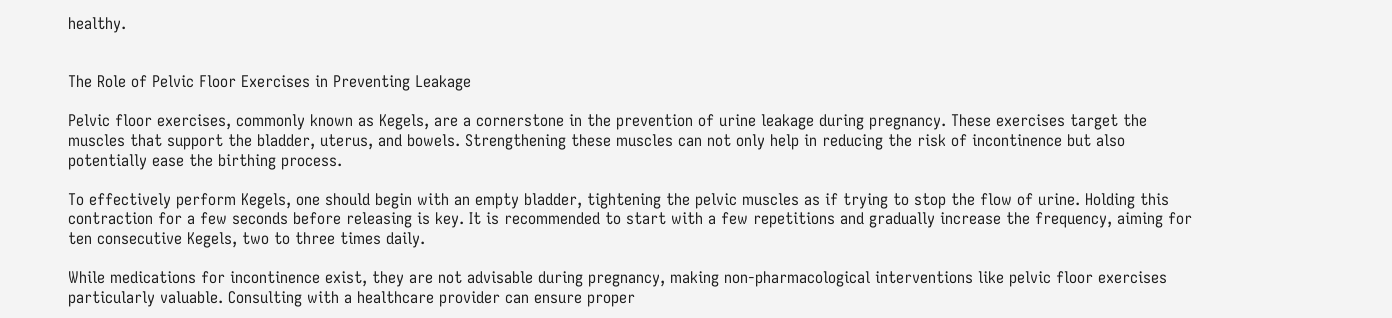healthy.


The Role of Pelvic Floor Exercises in Preventing Leakage

Pelvic floor exercises, commonly known as Kegels, are a cornerstone in the prevention of urine leakage during pregnancy. These exercises target the muscles that support the bladder, uterus, and bowels. Strengthening these muscles can not only help in reducing the risk of incontinence but also potentially ease the birthing process.

To effectively perform Kegels, one should begin with an empty bladder, tightening the pelvic muscles as if trying to stop the flow of urine. Holding this contraction for a few seconds before releasing is key. It is recommended to start with a few repetitions and gradually increase the frequency, aiming for ten consecutive Kegels, two to three times daily.

While medications for incontinence exist, they are not advisable during pregnancy, making non-pharmacological interventions like pelvic floor exercises particularly valuable. Consulting with a healthcare provider can ensure proper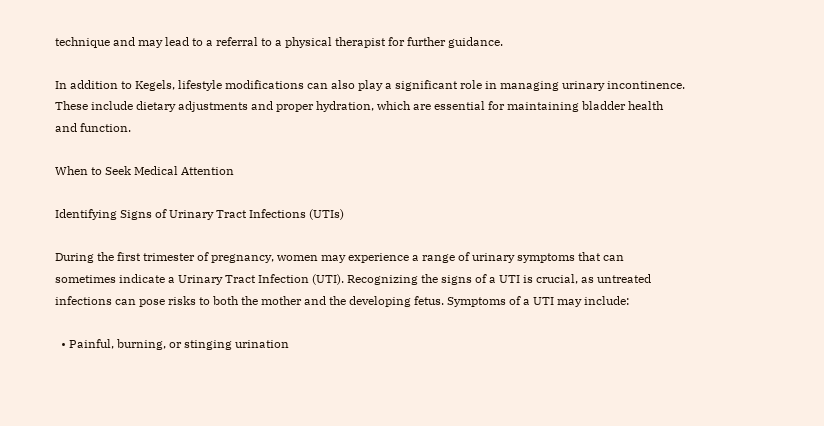technique and may lead to a referral to a physical therapist for further guidance.

In addition to Kegels, lifestyle modifications can also play a significant role in managing urinary incontinence. These include dietary adjustments and proper hydration, which are essential for maintaining bladder health and function.

When to Seek Medical Attention

Identifying Signs of Urinary Tract Infections (UTIs)

During the first trimester of pregnancy, women may experience a range of urinary symptoms that can sometimes indicate a Urinary Tract Infection (UTI). Recognizing the signs of a UTI is crucial, as untreated infections can pose risks to both the mother and the developing fetus. Symptoms of a UTI may include:

  • Painful, burning, or stinging urination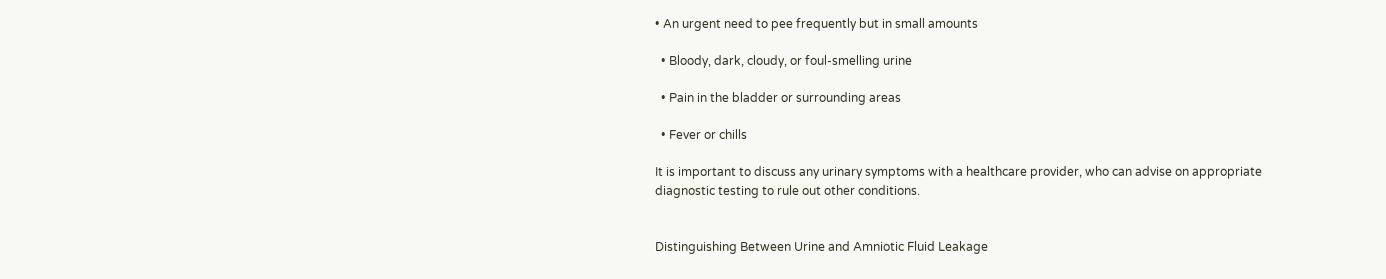• An urgent need to pee frequently but in small amounts

  • Bloody, dark, cloudy, or foul-smelling urine

  • Pain in the bladder or surrounding areas

  • Fever or chills

It is important to discuss any urinary symptoms with a healthcare provider, who can advise on appropriate diagnostic testing to rule out other conditions.


Distinguishing Between Urine and Amniotic Fluid Leakage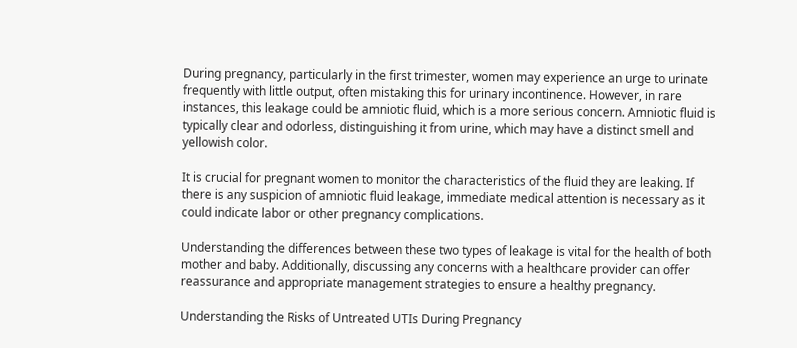During pregnancy, particularly in the first trimester, women may experience an urge to urinate frequently with little output, often mistaking this for urinary incontinence. However, in rare instances, this leakage could be amniotic fluid, which is a more serious concern. Amniotic fluid is typically clear and odorless, distinguishing it from urine, which may have a distinct smell and yellowish color.

It is crucial for pregnant women to monitor the characteristics of the fluid they are leaking. If there is any suspicion of amniotic fluid leakage, immediate medical attention is necessary as it could indicate labor or other pregnancy complications.

Understanding the differences between these two types of leakage is vital for the health of both mother and baby. Additionally, discussing any concerns with a healthcare provider can offer reassurance and appropriate management strategies to ensure a healthy pregnancy.

Understanding the Risks of Untreated UTIs During Pregnancy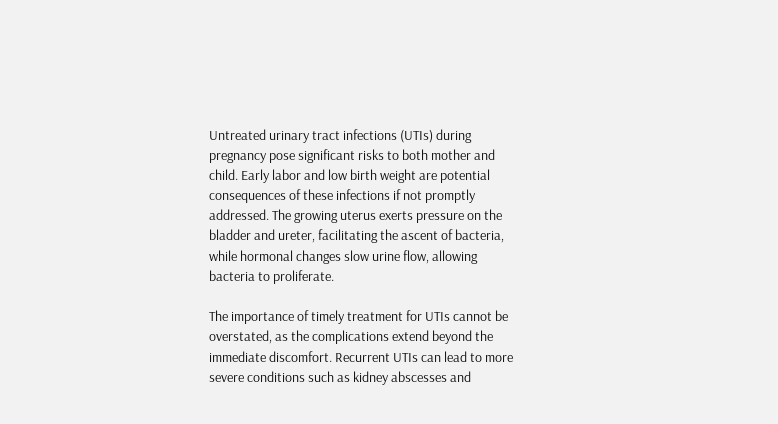Untreated urinary tract infections (UTIs) during pregnancy pose significant risks to both mother and child. Early labor and low birth weight are potential consequences of these infections if not promptly addressed. The growing uterus exerts pressure on the bladder and ureter, facilitating the ascent of bacteria, while hormonal changes slow urine flow, allowing bacteria to proliferate.

The importance of timely treatment for UTIs cannot be overstated, as the complications extend beyond the immediate discomfort. Recurrent UTIs can lead to more severe conditions such as kidney abscesses and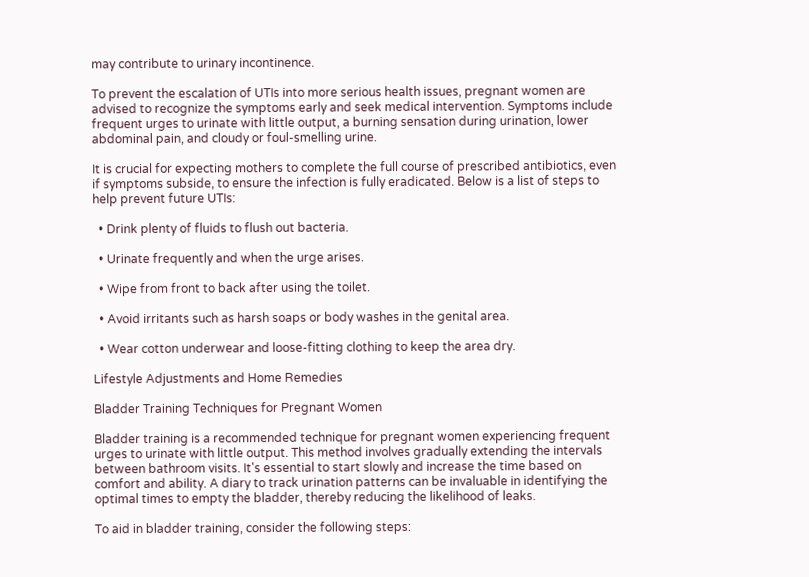may contribute to urinary incontinence.

To prevent the escalation of UTIs into more serious health issues, pregnant women are advised to recognize the symptoms early and seek medical intervention. Symptoms include frequent urges to urinate with little output, a burning sensation during urination, lower abdominal pain, and cloudy or foul-smelling urine.

It is crucial for expecting mothers to complete the full course of prescribed antibiotics, even if symptoms subside, to ensure the infection is fully eradicated. Below is a list of steps to help prevent future UTIs:

  • Drink plenty of fluids to flush out bacteria.

  • Urinate frequently and when the urge arises.

  • Wipe from front to back after using the toilet.

  • Avoid irritants such as harsh soaps or body washes in the genital area.

  • Wear cotton underwear and loose-fitting clothing to keep the area dry.

Lifestyle Adjustments and Home Remedies

Bladder Training Techniques for Pregnant Women

Bladder training is a recommended technique for pregnant women experiencing frequent urges to urinate with little output. This method involves gradually extending the intervals between bathroom visits. It's essential to start slowly and increase the time based on comfort and ability. A diary to track urination patterns can be invaluable in identifying the optimal times to empty the bladder, thereby reducing the likelihood of leaks.

To aid in bladder training, consider the following steps: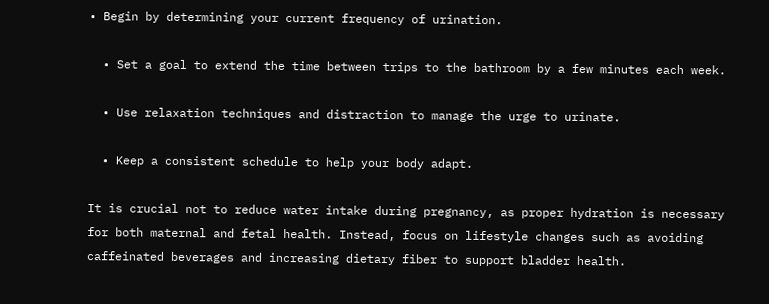• Begin by determining your current frequency of urination.

  • Set a goal to extend the time between trips to the bathroom by a few minutes each week.

  • Use relaxation techniques and distraction to manage the urge to urinate.

  • Keep a consistent schedule to help your body adapt.

It is crucial not to reduce water intake during pregnancy, as proper hydration is necessary for both maternal and fetal health. Instead, focus on lifestyle changes such as avoiding caffeinated beverages and increasing dietary fiber to support bladder health.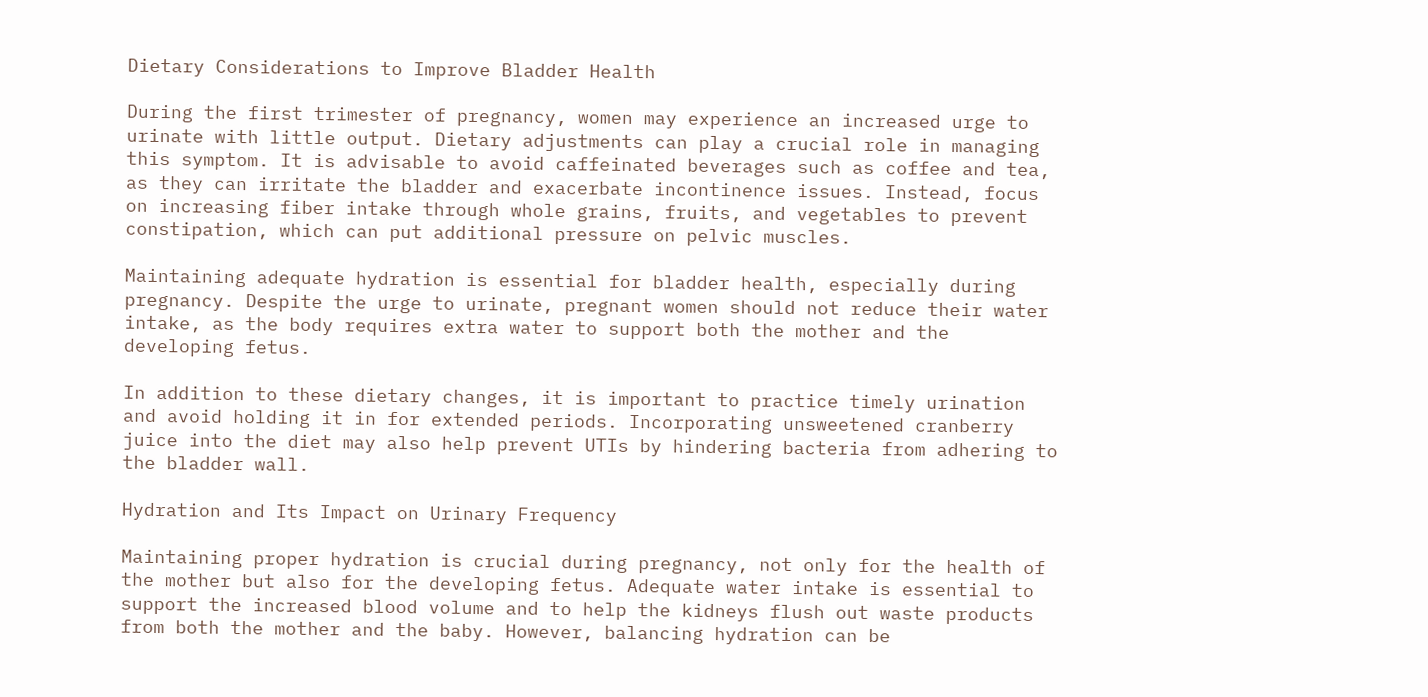Dietary Considerations to Improve Bladder Health

During the first trimester of pregnancy, women may experience an increased urge to urinate with little output. Dietary adjustments can play a crucial role in managing this symptom. It is advisable to avoid caffeinated beverages such as coffee and tea, as they can irritate the bladder and exacerbate incontinence issues. Instead, focus on increasing fiber intake through whole grains, fruits, and vegetables to prevent constipation, which can put additional pressure on pelvic muscles.

Maintaining adequate hydration is essential for bladder health, especially during pregnancy. Despite the urge to urinate, pregnant women should not reduce their water intake, as the body requires extra water to support both the mother and the developing fetus.

In addition to these dietary changes, it is important to practice timely urination and avoid holding it in for extended periods. Incorporating unsweetened cranberry juice into the diet may also help prevent UTIs by hindering bacteria from adhering to the bladder wall.

Hydration and Its Impact on Urinary Frequency

Maintaining proper hydration is crucial during pregnancy, not only for the health of the mother but also for the developing fetus. Adequate water intake is essential to support the increased blood volume and to help the kidneys flush out waste products from both the mother and the baby. However, balancing hydration can be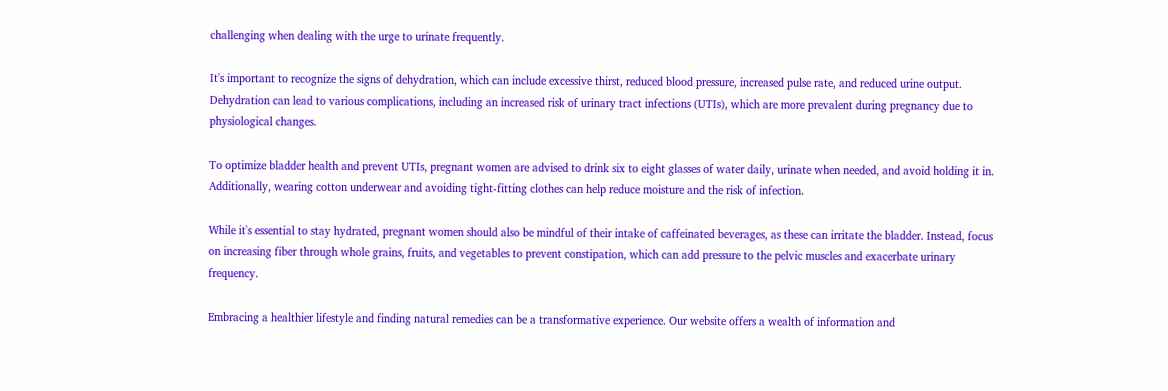challenging when dealing with the urge to urinate frequently.

It's important to recognize the signs of dehydration, which can include excessive thirst, reduced blood pressure, increased pulse rate, and reduced urine output. Dehydration can lead to various complications, including an increased risk of urinary tract infections (UTIs), which are more prevalent during pregnancy due to physiological changes.

To optimize bladder health and prevent UTIs, pregnant women are advised to drink six to eight glasses of water daily, urinate when needed, and avoid holding it in. Additionally, wearing cotton underwear and avoiding tight-fitting clothes can help reduce moisture and the risk of infection.

While it's essential to stay hydrated, pregnant women should also be mindful of their intake of caffeinated beverages, as these can irritate the bladder. Instead, focus on increasing fiber through whole grains, fruits, and vegetables to prevent constipation, which can add pressure to the pelvic muscles and exacerbate urinary frequency.

Embracing a healthier lifestyle and finding natural remedies can be a transformative experience. Our website offers a wealth of information and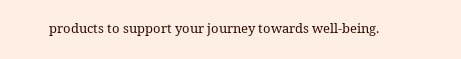products to support your journey towards well-being.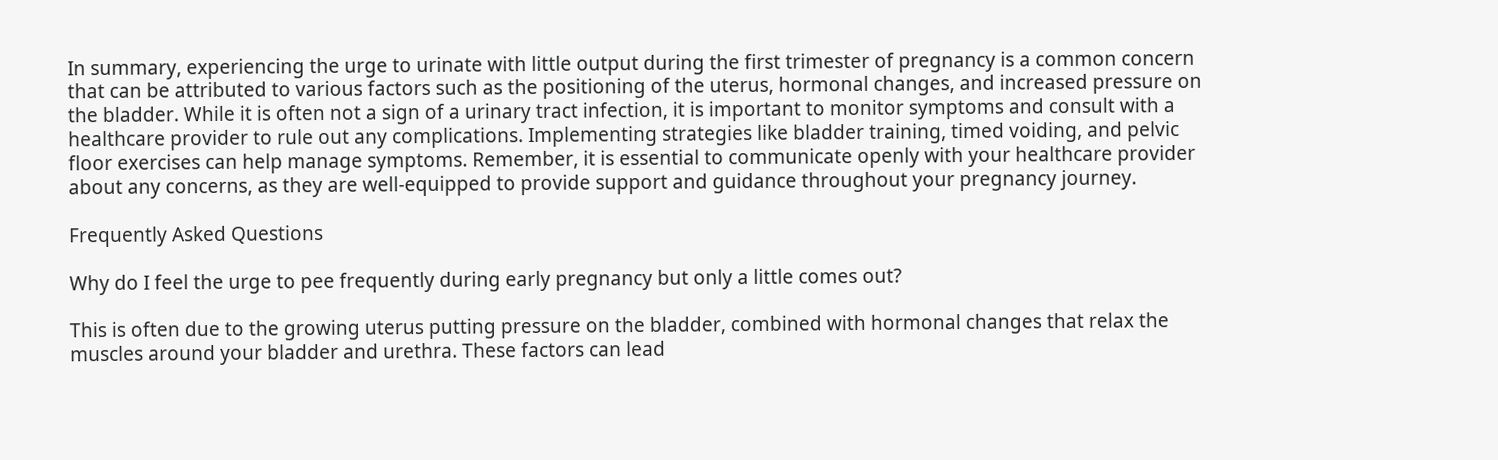In summary, experiencing the urge to urinate with little output during the first trimester of pregnancy is a common concern that can be attributed to various factors such as the positioning of the uterus, hormonal changes, and increased pressure on the bladder. While it is often not a sign of a urinary tract infection, it is important to monitor symptoms and consult with a healthcare provider to rule out any complications. Implementing strategies like bladder training, timed voiding, and pelvic floor exercises can help manage symptoms. Remember, it is essential to communicate openly with your healthcare provider about any concerns, as they are well-equipped to provide support and guidance throughout your pregnancy journey.

Frequently Asked Questions

Why do I feel the urge to pee frequently during early pregnancy but only a little comes out?

This is often due to the growing uterus putting pressure on the bladder, combined with hormonal changes that relax the muscles around your bladder and urethra. These factors can lead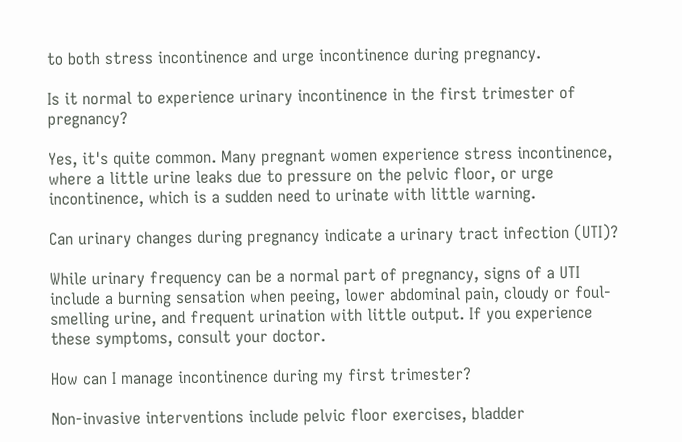to both stress incontinence and urge incontinence during pregnancy.

Is it normal to experience urinary incontinence in the first trimester of pregnancy?

Yes, it's quite common. Many pregnant women experience stress incontinence, where a little urine leaks due to pressure on the pelvic floor, or urge incontinence, which is a sudden need to urinate with little warning.

Can urinary changes during pregnancy indicate a urinary tract infection (UTI)?

While urinary frequency can be a normal part of pregnancy, signs of a UTI include a burning sensation when peeing, lower abdominal pain, cloudy or foul-smelling urine, and frequent urination with little output. If you experience these symptoms, consult your doctor.

How can I manage incontinence during my first trimester?

Non-invasive interventions include pelvic floor exercises, bladder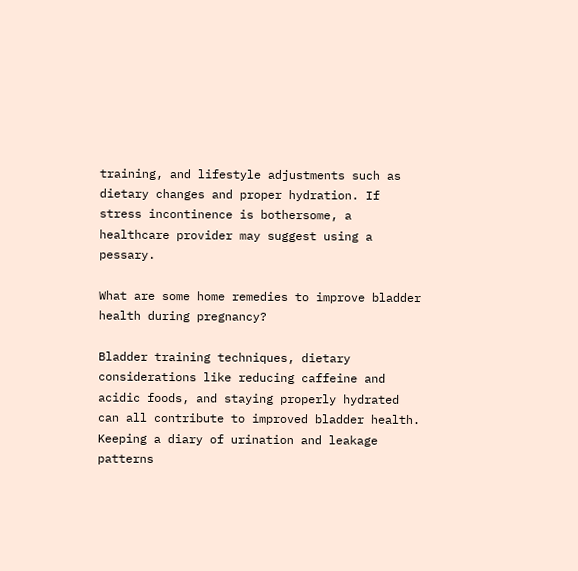training, and lifestyle adjustments such as dietary changes and proper hydration. If stress incontinence is bothersome, a healthcare provider may suggest using a pessary.

What are some home remedies to improve bladder health during pregnancy?

Bladder training techniques, dietary considerations like reducing caffeine and acidic foods, and staying properly hydrated can all contribute to improved bladder health. Keeping a diary of urination and leakage patterns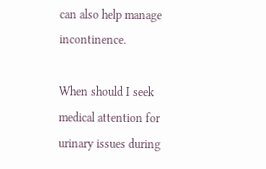can also help manage incontinence.

When should I seek medical attention for urinary issues during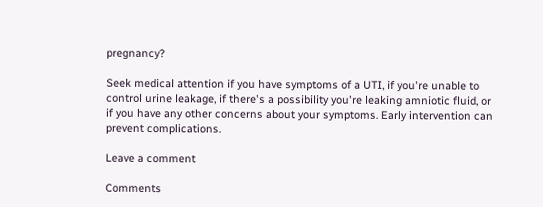pregnancy?

Seek medical attention if you have symptoms of a UTI, if you're unable to control urine leakage, if there's a possibility you're leaking amniotic fluid, or if you have any other concerns about your symptoms. Early intervention can prevent complications.

Leave a comment

Comments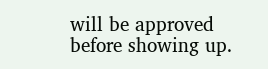will be approved before showing up.